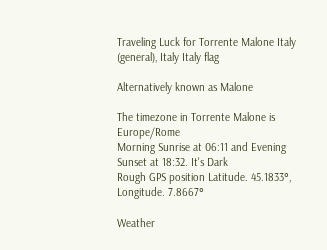Traveling Luck for Torrente Malone Italy (general), Italy Italy flag

Alternatively known as Malone

The timezone in Torrente Malone is Europe/Rome
Morning Sunrise at 06:11 and Evening Sunset at 18:32. It's Dark
Rough GPS position Latitude. 45.1833°, Longitude. 7.8667°

Weather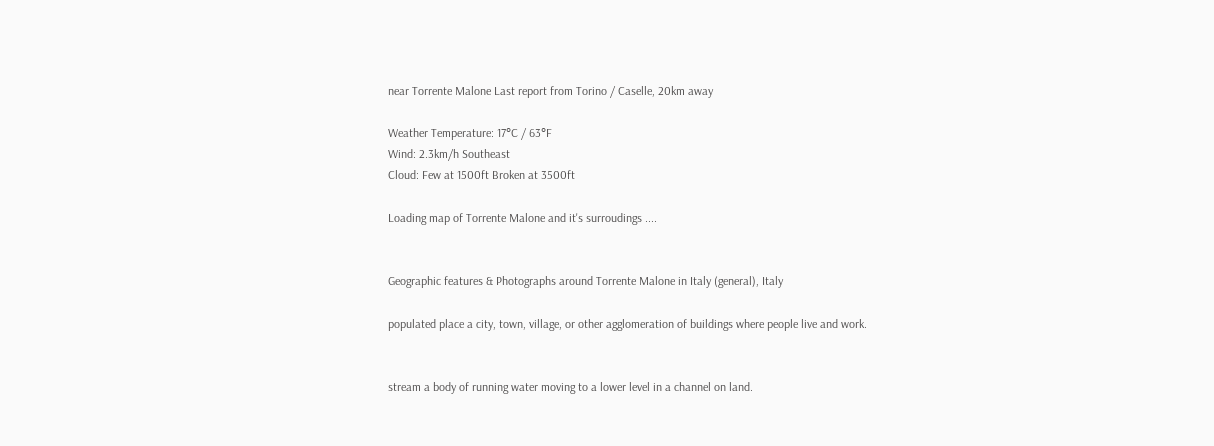near Torrente Malone Last report from Torino / Caselle, 20km away

Weather Temperature: 17°C / 63°F
Wind: 2.3km/h Southeast
Cloud: Few at 1500ft Broken at 3500ft

Loading map of Torrente Malone and it's surroudings ....


Geographic features & Photographs around Torrente Malone in Italy (general), Italy

populated place a city, town, village, or other agglomeration of buildings where people live and work.


stream a body of running water moving to a lower level in a channel on land.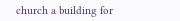church a building for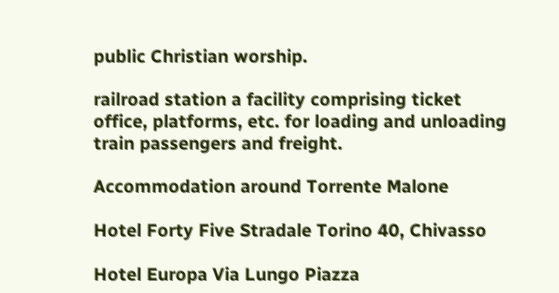public Christian worship.

railroad station a facility comprising ticket office, platforms, etc. for loading and unloading train passengers and freight.

Accommodation around Torrente Malone

Hotel Forty Five Stradale Torino 40, Chivasso

Hotel Europa Via Lungo Piazza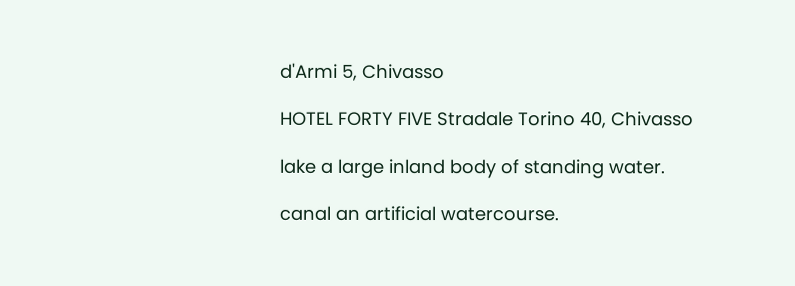d'Armi 5, Chivasso

HOTEL FORTY FIVE Stradale Torino 40, Chivasso

lake a large inland body of standing water.

canal an artificial watercourse.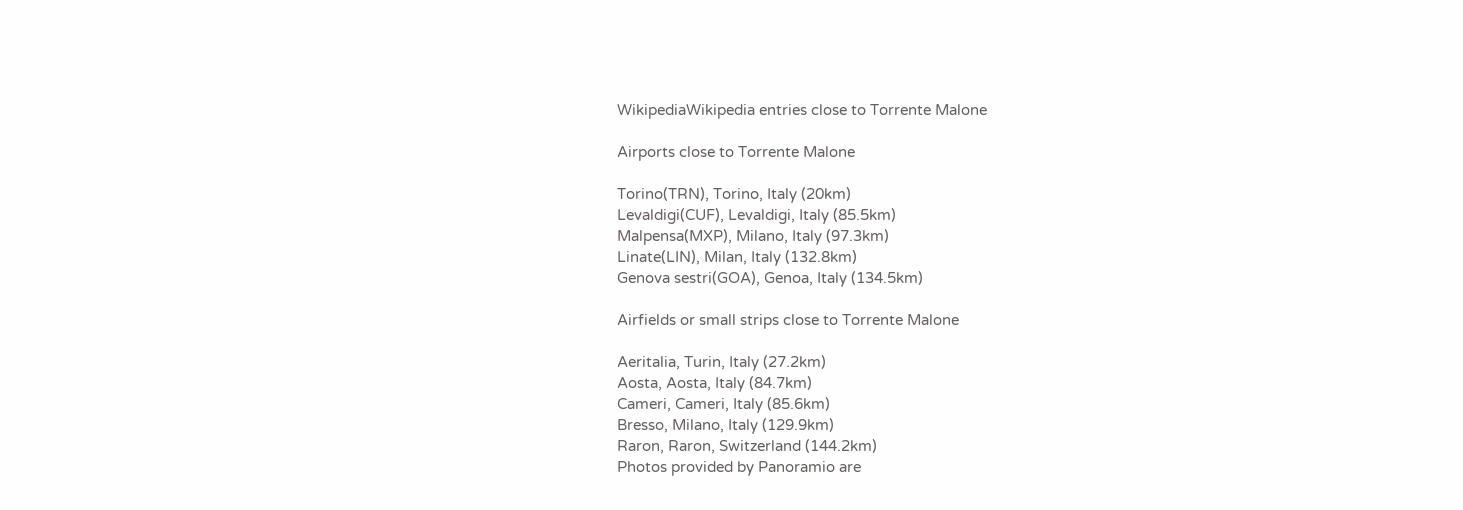WikipediaWikipedia entries close to Torrente Malone

Airports close to Torrente Malone

Torino(TRN), Torino, Italy (20km)
Levaldigi(CUF), Levaldigi, Italy (85.5km)
Malpensa(MXP), Milano, Italy (97.3km)
Linate(LIN), Milan, Italy (132.8km)
Genova sestri(GOA), Genoa, Italy (134.5km)

Airfields or small strips close to Torrente Malone

Aeritalia, Turin, Italy (27.2km)
Aosta, Aosta, Italy (84.7km)
Cameri, Cameri, Italy (85.6km)
Bresso, Milano, Italy (129.9km)
Raron, Raron, Switzerland (144.2km)
Photos provided by Panoramio are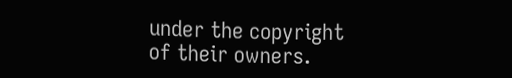under the copyright of their owners.